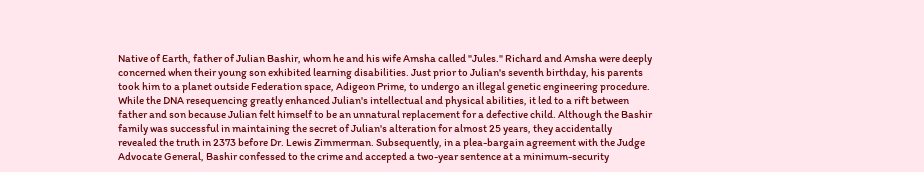Native of Earth, father of Julian Bashir, whom he and his wife Amsha called "Jules." Richard and Amsha were deeply concerned when their young son exhibited learning disabilities. Just prior to Julian's seventh birthday, his parents took him to a planet outside Federation space, Adigeon Prime, to undergo an illegal genetic engineering procedure. While the DNA resequencing greatly enhanced Julian's intellectual and physical abilities, it led to a rift between father and son because Julian felt himself to be an unnatural replacement for a defective child. Although the Bashir family was successful in maintaining the secret of Julian's alteration for almost 25 years, they accidentally revealed the truth in 2373 before Dr. Lewis Zimmerman. Subsequently, in a plea-bargain agreement with the Judge Advocate General, Bashir confessed to the crime and accepted a two-year sentence at a minimum-security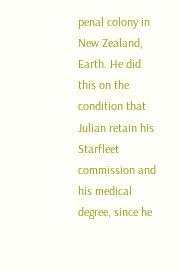penal colony in New Zealand, Earth. He did this on the condition that Julian retain his Starfleet commission and his medical degree, since he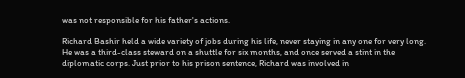was not responsible for his father's actions.

Richard Bashir held a wide variety of jobs during his life, never staying in any one for very long. He was a third-class steward on a shuttle for six months, and once served a stint in the diplomatic corps. Just prior to his prison sentence, Richard was involved in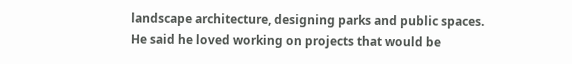landscape architecture, designing parks and public spaces. He said he loved working on projects that would be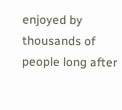enjoyed by thousands of people long after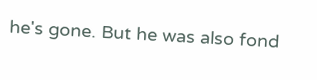he's gone. But he was also fond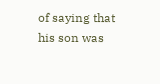of saying that his son was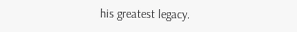his greatest legacy.